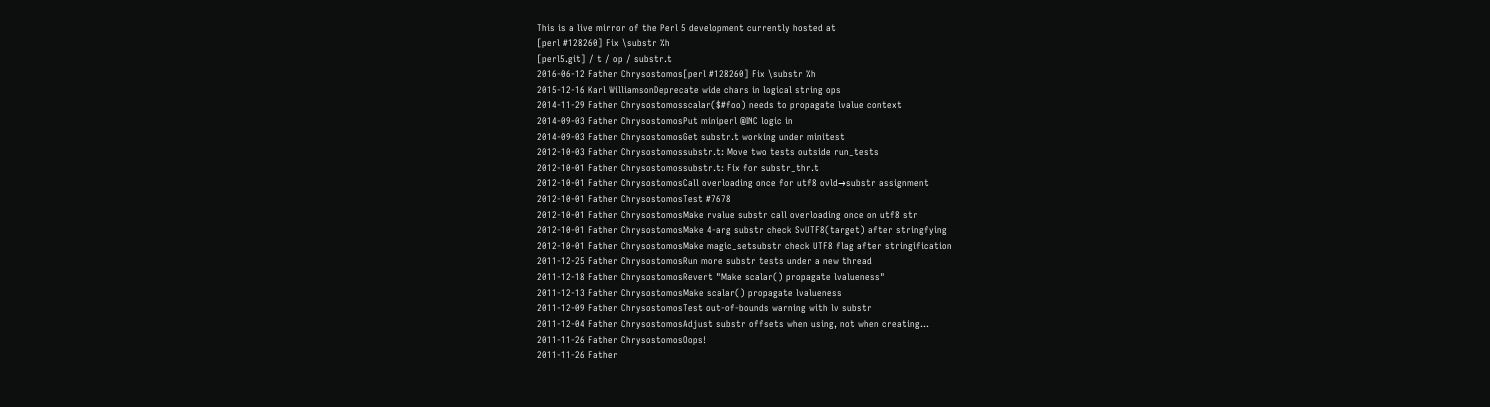This is a live mirror of the Perl 5 development currently hosted at
[perl #128260] Fix \substr %h
[perl5.git] / t / op / substr.t
2016-06-12 Father Chrysostomos[perl #128260] Fix \substr %h
2015-12-16 Karl WilliamsonDeprecate wide chars in logical string ops
2014-11-29 Father Chrysostomosscalar($#foo) needs to propagate lvalue context
2014-09-03 Father ChrysostomosPut miniperl @INC logic in
2014-09-03 Father ChrysostomosGet substr.t working under minitest
2012-10-03 Father Chrysostomossubstr.t: Move two tests outside run_tests
2012-10-01 Father Chrysostomossubstr.t: Fix for substr_thr.t
2012-10-01 Father ChrysostomosCall overloading once for utf8 ovld→substr assignment
2012-10-01 Father ChrysostomosTest #7678
2012-10-01 Father ChrysostomosMake rvalue substr call overloading once on utf8 str
2012-10-01 Father ChrysostomosMake 4-arg substr check SvUTF8(target) after stringfying
2012-10-01 Father ChrysostomosMake magic_setsubstr check UTF8 flag after stringification
2011-12-25 Father ChrysostomosRun more substr tests under a new thread
2011-12-18 Father ChrysostomosRevert "Make scalar() propagate lvalueness"
2011-12-13 Father ChrysostomosMake scalar() propagate lvalueness
2011-12-09 Father ChrysostomosTest out-of-bounds warning with lv substr
2011-12-04 Father ChrysostomosAdjust substr offsets when using, not when creating...
2011-11-26 Father ChrysostomosOops!
2011-11-26 Father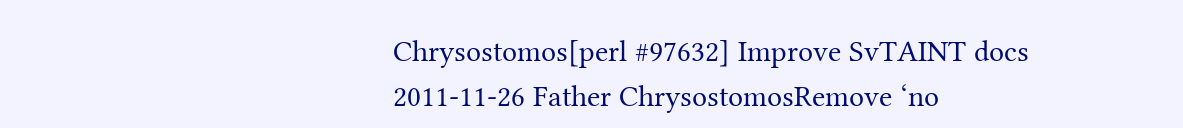Chrysostomos[perl #97632] Improve SvTAINT docs
2011-11-26 Father ChrysostomosRemove ‘no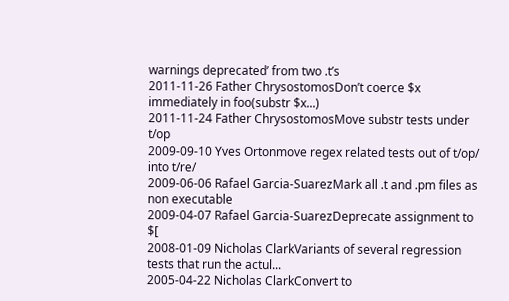warnings deprecated’ from two .t’s
2011-11-26 Father ChrysostomosDon’t coerce $x immediately in foo(substr $x...)
2011-11-24 Father ChrysostomosMove substr tests under t/op
2009-09-10 Yves Ortonmove regex related tests out of t/op/ into t/re/
2009-06-06 Rafael Garcia-SuarezMark all .t and .pm files as non executable
2009-04-07 Rafael Garcia-SuarezDeprecate assignment to $[
2008-01-09 Nicholas ClarkVariants of several regression tests that run the actul...
2005-04-22 Nicholas ClarkConvert to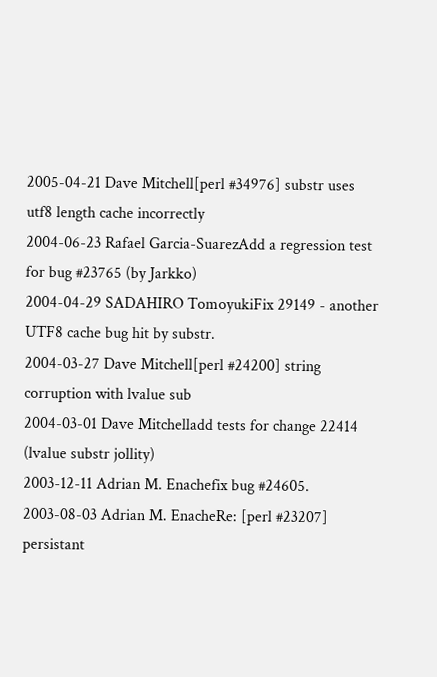2005-04-21 Dave Mitchell[perl #34976] substr uses utf8 length cache incorrectly
2004-06-23 Rafael Garcia-SuarezAdd a regression test for bug #23765 (by Jarkko)
2004-04-29 SADAHIRO TomoyukiFix 29149 - another UTF8 cache bug hit by substr.
2004-03-27 Dave Mitchell[perl #24200] string corruption with lvalue sub
2004-03-01 Dave Mitchelladd tests for change 22414 (lvalue substr jollity)
2003-12-11 Adrian M. Enachefix bug #24605.
2003-08-03 Adrian M. EnacheRe: [perl #23207] persistant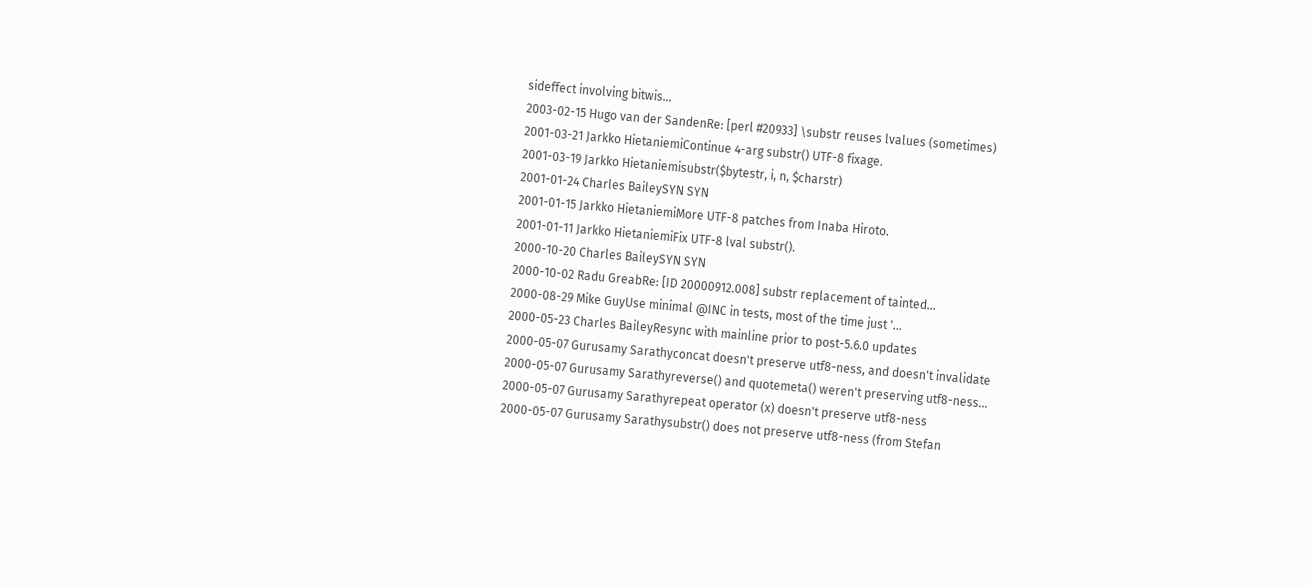sideffect involving bitwis...
2003-02-15 Hugo van der SandenRe: [perl #20933] \substr reuses lvalues (sometimes)
2001-03-21 Jarkko HietaniemiContinue 4-arg substr() UTF-8 fixage.
2001-03-19 Jarkko Hietaniemisubstr($bytestr, i, n, $charstr)
2001-01-24 Charles BaileySYN SYN
2001-01-15 Jarkko HietaniemiMore UTF-8 patches from Inaba Hiroto.
2001-01-11 Jarkko HietaniemiFix UTF-8 lval substr().
2000-10-20 Charles BaileySYN SYN
2000-10-02 Radu GreabRe: [ID 20000912.008] substr replacement of tainted...
2000-08-29 Mike GuyUse minimal @INC in tests, most of the time just '...
2000-05-23 Charles BaileyResync with mainline prior to post-5.6.0 updates
2000-05-07 Gurusamy Sarathyconcat doesn't preserve utf8-ness, and doesn't invalidate
2000-05-07 Gurusamy Sarathyreverse() and quotemeta() weren't preserving utf8-ness...
2000-05-07 Gurusamy Sarathyrepeat operator (x) doesn't preserve utf8-ness
2000-05-07 Gurusamy Sarathysubstr() does not preserve utf8-ness (from Stefan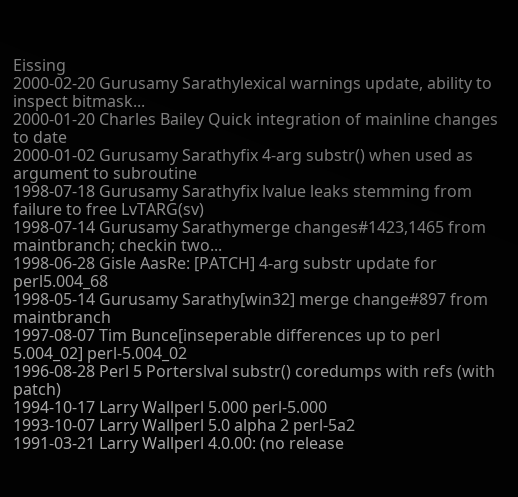Eissing
2000-02-20 Gurusamy Sarathylexical warnings update, ability to inspect bitmask...
2000-01-20 Charles Bailey Quick integration of mainline changes to date
2000-01-02 Gurusamy Sarathyfix 4-arg substr() when used as argument to subroutine
1998-07-18 Gurusamy Sarathyfix lvalue leaks stemming from failure to free LvTARG(sv)
1998-07-14 Gurusamy Sarathymerge changes#1423,1465 from maintbranch; checkin two...
1998-06-28 Gisle AasRe: [PATCH] 4-arg substr update for perl5.004_68
1998-05-14 Gurusamy Sarathy[win32] merge change#897 from maintbranch
1997-08-07 Tim Bunce[inseperable differences up to perl 5.004_02] perl-5.004_02
1996-08-28 Perl 5 Porterslval substr() coredumps with refs (with patch)
1994-10-17 Larry Wallperl 5.000 perl-5.000
1993-10-07 Larry Wallperl 5.0 alpha 2 perl-5a2
1991-03-21 Larry Wallperl 4.0.00: (no release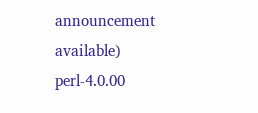announcement available) perl-4.0.00